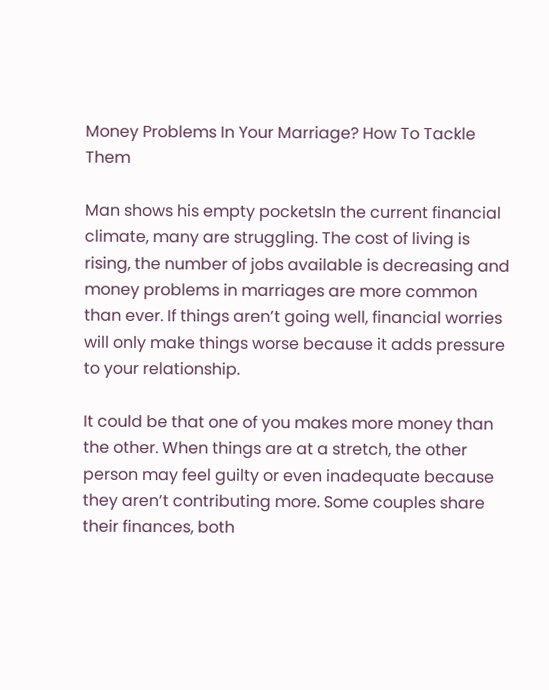Money Problems In Your Marriage? How To Tackle Them

Man shows his empty pocketsIn the current financial climate, many are struggling. The cost of living is rising, the number of jobs available is decreasing and money problems in marriages are more common than ever. If things aren’t going well, financial worries will only make things worse because it adds pressure to your relationship.

It could be that one of you makes more money than the other. When things are at a stretch, the other person may feel guilty or even inadequate because they aren’t contributing more. Some couples share their finances, both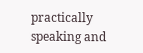practically speaking and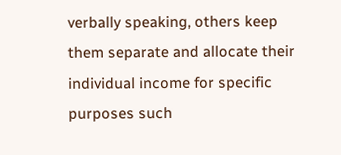verbally speaking, others keep them separate and allocate their individual income for specific purposes such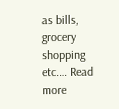as bills, grocery shopping etc.… Read more